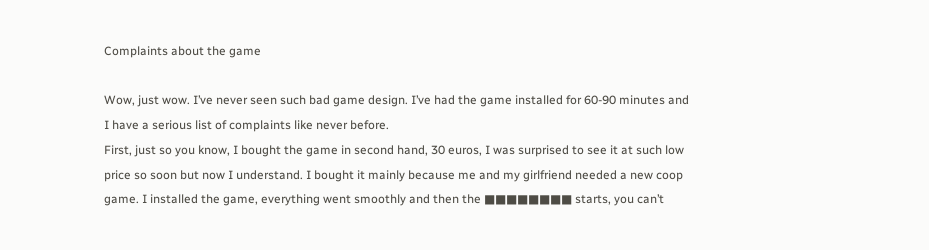Complaints about the game

Wow, just wow. I’ve never seen such bad game design. I’ve had the game installed for 60-90 minutes and I have a serious list of complaints like never before.
First, just so you know, I bought the game in second hand, 30 euros, I was surprised to see it at such low price so soon but now I understand. I bought it mainly because me and my girlfriend needed a new coop game. I installed the game, everything went smoothly and then the ■■■■■■■■ starts, you can’t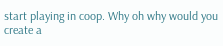start playing in coop. Why oh why would you create a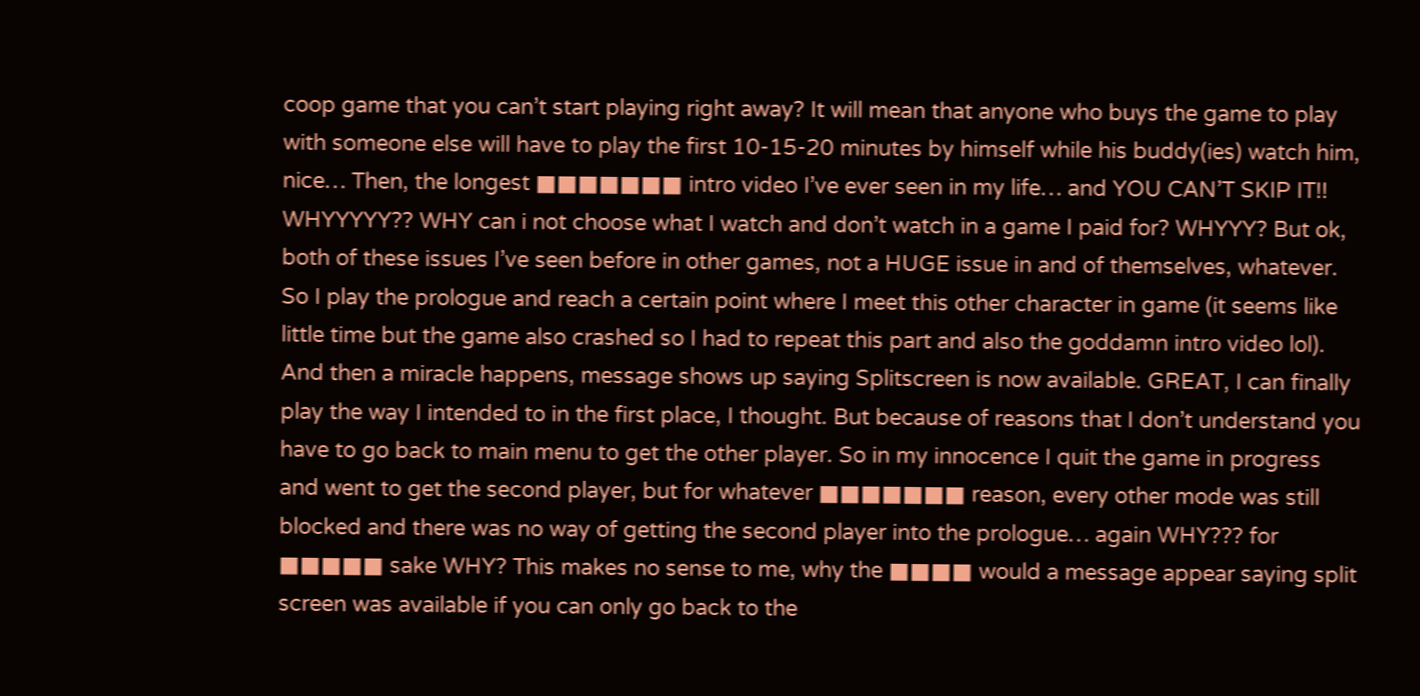coop game that you can’t start playing right away? It will mean that anyone who buys the game to play with someone else will have to play the first 10-15-20 minutes by himself while his buddy(ies) watch him, nice… Then, the longest ■■■■■■■ intro video I’ve ever seen in my life… and YOU CAN’T SKIP IT!! WHYYYYY?? WHY can i not choose what I watch and don’t watch in a game I paid for? WHYYY? But ok, both of these issues I’ve seen before in other games, not a HUGE issue in and of themselves, whatever.
So I play the prologue and reach a certain point where I meet this other character in game (it seems like little time but the game also crashed so I had to repeat this part and also the goddamn intro video lol). And then a miracle happens, message shows up saying Splitscreen is now available. GREAT, I can finally play the way I intended to in the first place, I thought. But because of reasons that I don’t understand you have to go back to main menu to get the other player. So in my innocence I quit the game in progress and went to get the second player, but for whatever ■■■■■■■ reason, every other mode was still blocked and there was no way of getting the second player into the prologue… again WHY??? for ■■■■■ sake WHY? This makes no sense to me, why the ■■■■ would a message appear saying split screen was available if you can only go back to the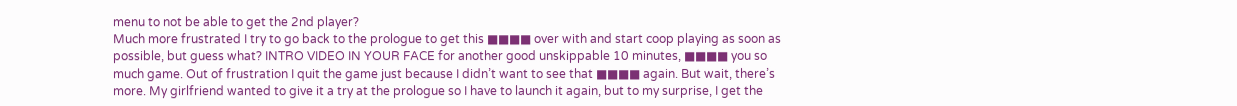menu to not be able to get the 2nd player?
Much more frustrated I try to go back to the prologue to get this ■■■■ over with and start coop playing as soon as possible, but guess what? INTRO VIDEO IN YOUR FACE for another good unskippable 10 minutes, ■■■■ you so much game. Out of frustration I quit the game just because I didn’t want to see that ■■■■ again. But wait, there’s more. My girlfriend wanted to give it a try at the prologue so I have to launch it again, but to my surprise, I get the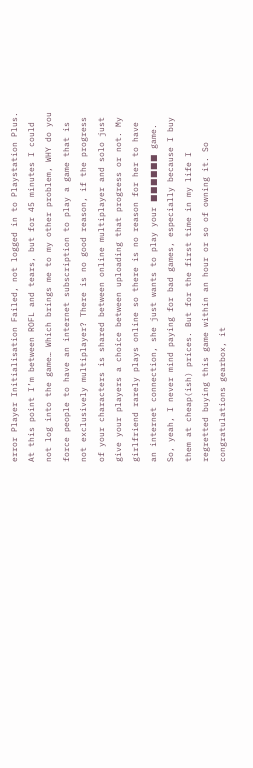error Player Initialisation Failed, not logged in to Playstation Plus. At this point I’m between ROFL and tears, but for 45 minutes I could not log into the game… Which brings me to my other problem, WHY do you force people to have an internet subscription to play a game that is not exclusively multiplayer? There is no good reason, if the progress of your characters is shared between online multiplayer and solo just give your players a choice between uploading that progress or not. My girlfriend rarely plays online so there is no reason for her to have an internet connection, she just wants to play your ■■■■■■ game.
So, yeah, I never mind paying for bad games, especially because I buy them at cheap(ish) prices. But for the first time in my life I regretted buying this game within an hour or so of owning it. So congratulations gearbox, it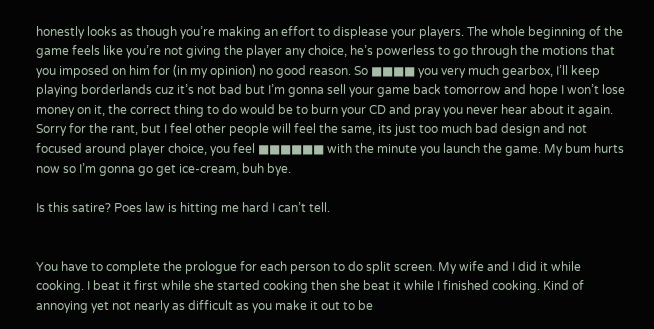honestly looks as though you’re making an effort to displease your players. The whole beginning of the game feels like you’re not giving the player any choice, he’s powerless to go through the motions that you imposed on him for (in my opinion) no good reason. So ■■■■ you very much gearbox, I’ll keep playing borderlands cuz it’s not bad but I’m gonna sell your game back tomorrow and hope I won’t lose money on it, the correct thing to do would be to burn your CD and pray you never hear about it again. Sorry for the rant, but I feel other people will feel the same, its just too much bad design and not focused around player choice, you feel ■■■■■■ with the minute you launch the game. My bum hurts now so I’m gonna go get ice-cream, buh bye.

Is this satire? Poes law is hitting me hard I can’t tell.


You have to complete the prologue for each person to do split screen. My wife and I did it while cooking. I beat it first while she started cooking then she beat it while I finished cooking. Kind of annoying yet not nearly as difficult as you make it out to be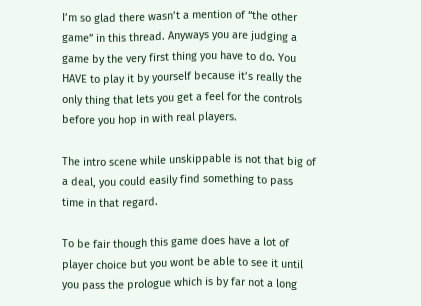I’m so glad there wasn’t a mention of “the other game” in this thread. Anyways you are judging a game by the very first thing you have to do. You HAVE to play it by yourself because it’s really the only thing that lets you get a feel for the controls before you hop in with real players.

The intro scene while unskippable is not that big of a deal, you could easily find something to pass time in that regard.

To be fair though this game does have a lot of player choice but you wont be able to see it until you pass the prologue which is by far not a long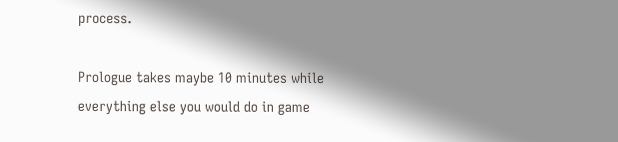process.

Prologue takes maybe 10 minutes while everything else you would do in game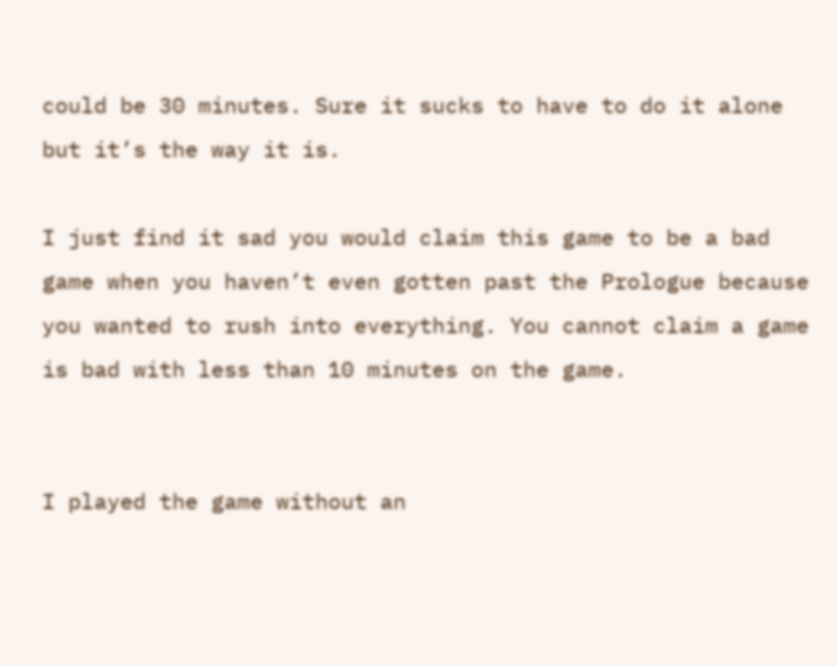could be 30 minutes. Sure it sucks to have to do it alone but it’s the way it is.

I just find it sad you would claim this game to be a bad game when you haven’t even gotten past the Prologue because you wanted to rush into everything. You cannot claim a game is bad with less than 10 minutes on the game.


I played the game without an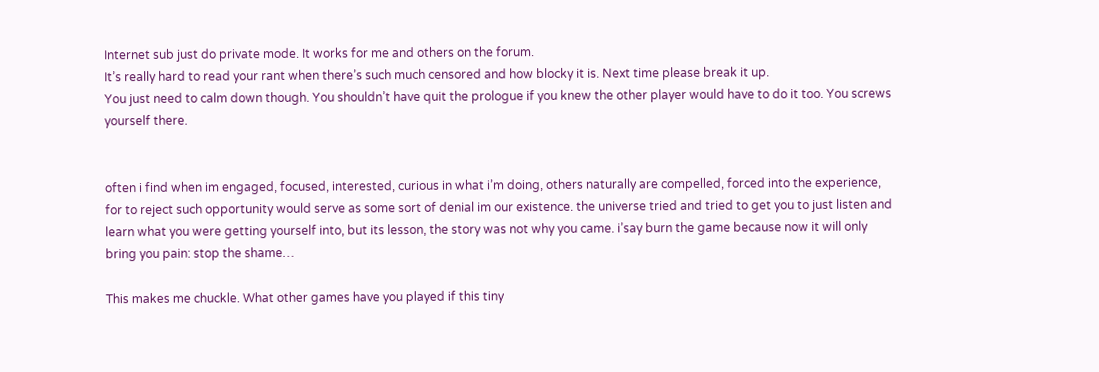Internet sub just do private mode. It works for me and others on the forum.
It’s really hard to read your rant when there’s such much censored and how blocky it is. Next time please break it up.
You just need to calm down though. You shouldn’t have quit the prologue if you knew the other player would have to do it too. You screws yourself there.


often i find when im engaged, focused, interested, curious in what i’m doing, others naturally are compelled, forced into the experience, for to reject such opportunity would serve as some sort of denial im our existence. the universe tried and tried to get you to just listen and learn what you were getting yourself into, but its lesson, the story was not why you came. i’say burn the game because now it will only bring you pain: stop the shame…

This makes me chuckle. What other games have you played if this tiny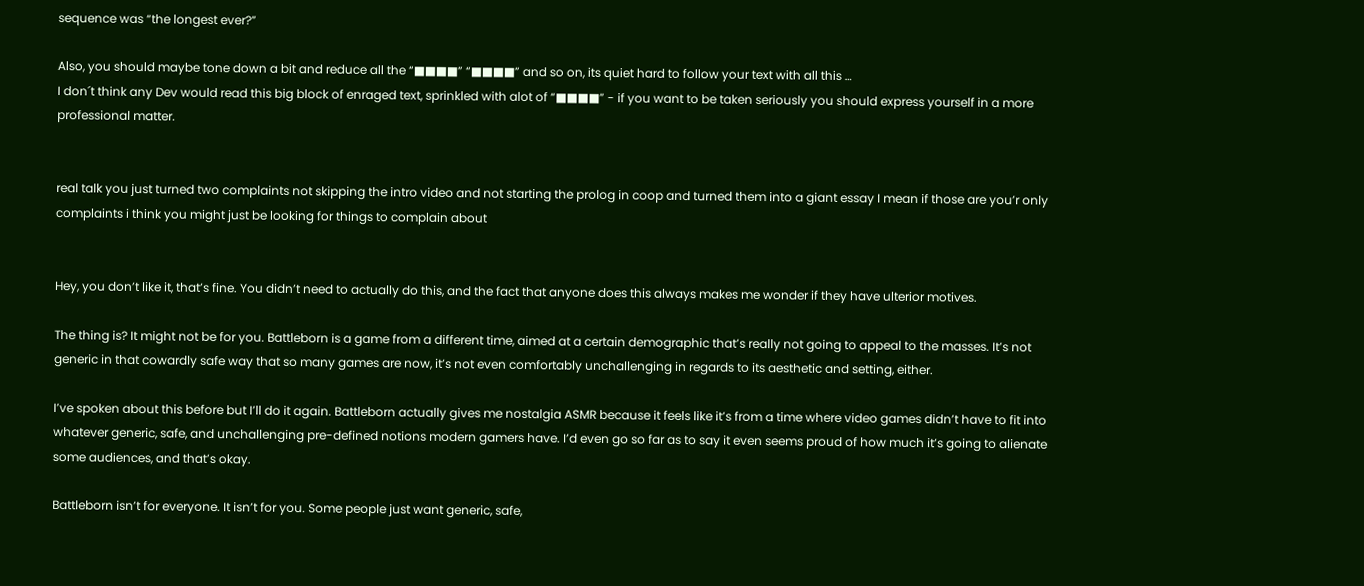sequence was “the longest ever?”

Also, you should maybe tone down a bit and reduce all the “■■■■” “■■■■” and so on, its quiet hard to follow your text with all this …
I don´t think any Dev would read this big block of enraged text, sprinkled with alot of “■■■■” - if you want to be taken seriously you should express yourself in a more professional matter.


real talk you just turned two complaints not skipping the intro video and not starting the prolog in coop and turned them into a giant essay I mean if those are you’r only complaints i think you might just be looking for things to complain about


Hey, you don’t like it, that’s fine. You didn’t need to actually do this, and the fact that anyone does this always makes me wonder if they have ulterior motives.

The thing is? It might not be for you. Battleborn is a game from a different time, aimed at a certain demographic that’s really not going to appeal to the masses. It’s not generic in that cowardly safe way that so many games are now, it’s not even comfortably unchallenging in regards to its aesthetic and setting, either.

I’ve spoken about this before but I’ll do it again. Battleborn actually gives me nostalgia ASMR because it feels like it’s from a time where video games didn’t have to fit into whatever generic, safe, and unchallenging pre-defined notions modern gamers have. I’d even go so far as to say it even seems proud of how much it’s going to alienate some audiences, and that’s okay.

Battleborn isn’t for everyone. It isn’t for you. Some people just want generic, safe,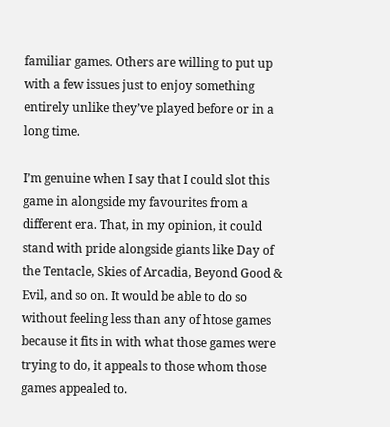familiar games. Others are willing to put up with a few issues just to enjoy something entirely unlike they’ve played before or in a long time.

I’m genuine when I say that I could slot this game in alongside my favourites from a different era. That, in my opinion, it could stand with pride alongside giants like Day of the Tentacle, Skies of Arcadia, Beyond Good & Evil, and so on. It would be able to do so without feeling less than any of htose games because it fits in with what those games were trying to do, it appeals to those whom those games appealed to.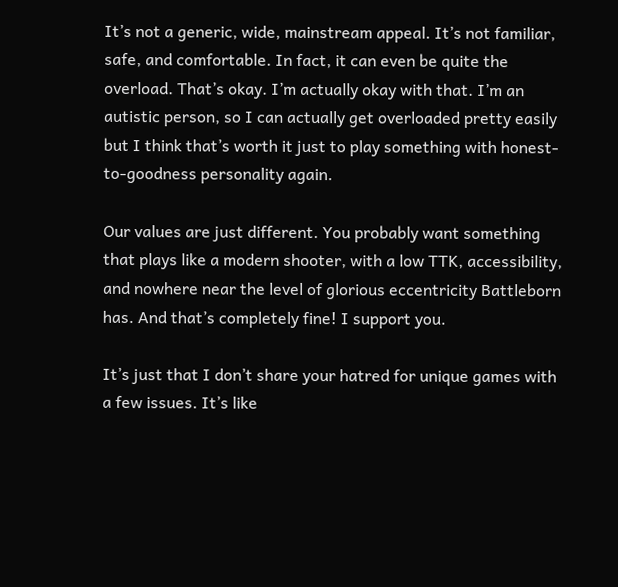It’s not a generic, wide, mainstream appeal. It’s not familiar, safe, and comfortable. In fact, it can even be quite the overload. That’s okay. I’m actually okay with that. I’m an autistic person, so I can actually get overloaded pretty easily but I think that’s worth it just to play something with honest-to-goodness personality again.

Our values are just different. You probably want something that plays like a modern shooter, with a low TTK, accessibility, and nowhere near the level of glorious eccentricity Battleborn has. And that’s completely fine! I support you.

It’s just that I don’t share your hatred for unique games with a few issues. It’s like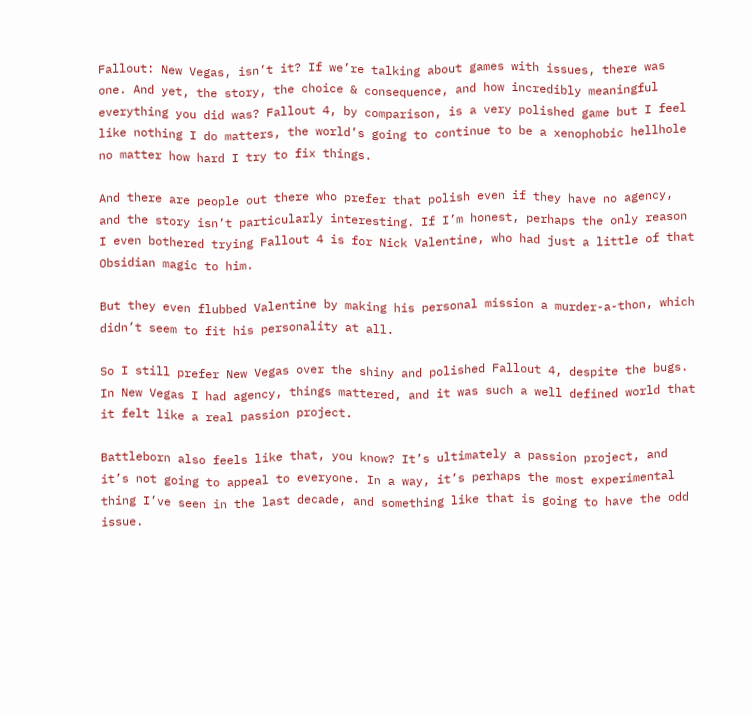Fallout: New Vegas, isn’t it? If we’re talking about games with issues, there was one. And yet, the story, the choice & consequence, and how incredibly meaningful everything you did was? Fallout 4, by comparison, is a very polished game but I feel like nothing I do matters, the world’s going to continue to be a xenophobic hellhole no matter how hard I try to fix things.

And there are people out there who prefer that polish even if they have no agency, and the story isn’t particularly interesting. If I’m honest, perhaps the only reason I even bothered trying Fallout 4 is for Nick Valentine, who had just a little of that Obsidian magic to him.

But they even flubbed Valentine by making his personal mission a murder-a-thon, which didn’t seem to fit his personality at all.

So I still prefer New Vegas over the shiny and polished Fallout 4, despite the bugs. In New Vegas I had agency, things mattered, and it was such a well defined world that it felt like a real passion project.

Battleborn also feels like that, you know? It’s ultimately a passion project, and it’s not going to appeal to everyone. In a way, it’s perhaps the most experimental thing I’ve seen in the last decade, and something like that is going to have the odd issue.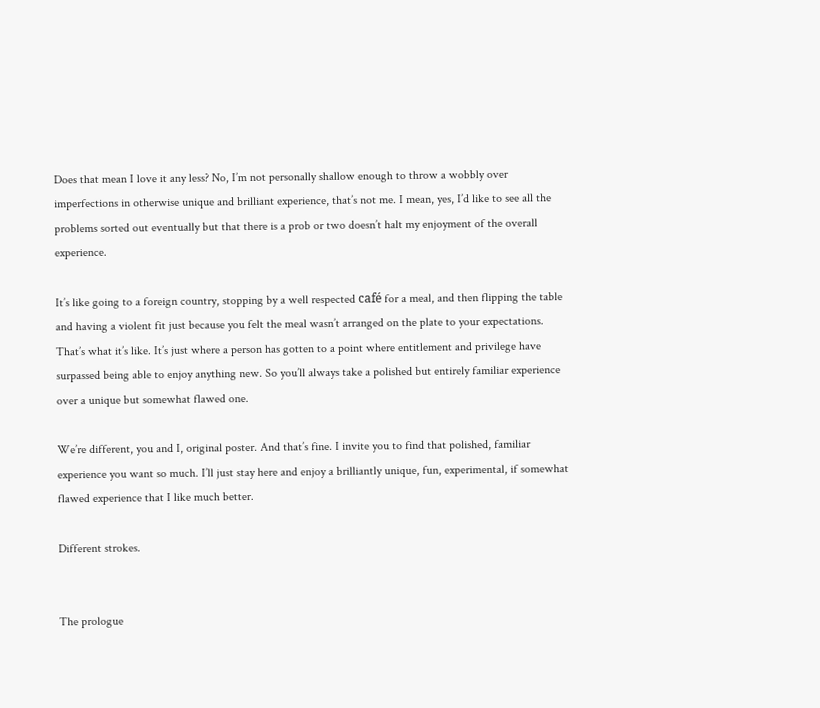Does that mean I love it any less? No, I’m not personally shallow enough to throw a wobbly over imperfections in otherwise unique and brilliant experience, that’s not me. I mean, yes, I’d like to see all the problems sorted out eventually but that there is a prob or two doesn’t halt my enjoyment of the overall experience.

It’s like going to a foreign country, stopping by a well respected café for a meal, and then flipping the table and having a violent fit just because you felt the meal wasn’t arranged on the plate to your expectations. That’s what it’s like. It’s just where a person has gotten to a point where entitlement and privilege have surpassed being able to enjoy anything new. So you’ll always take a polished but entirely familiar experience over a unique but somewhat flawed one.

We’re different, you and I, original poster. And that’s fine. I invite you to find that polished, familiar experience you want so much. I’ll just stay here and enjoy a brilliantly unique, fun, experimental, if somewhat flawed experience that I like much better.

Different strokes.


The prologue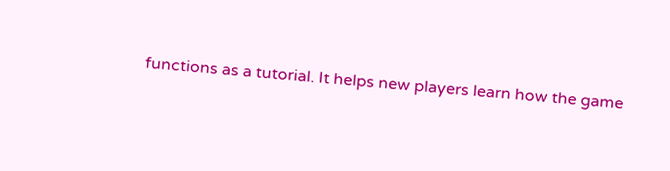functions as a tutorial. It helps new players learn how the game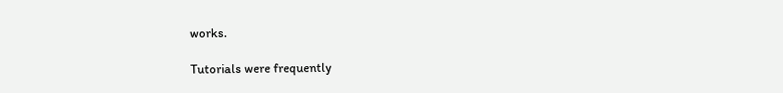works.

Tutorials were frequently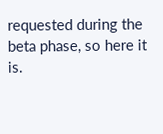requested during the beta phase, so here it is.